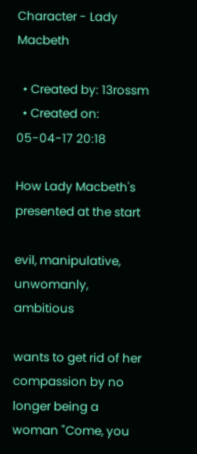Character - Lady Macbeth

  • Created by: 13rossm
  • Created on: 05-04-17 20:18

How Lady Macbeth's presented at the start

evil, manipulative, unwomanly, ambitious

wants to get rid of her compassion by no longer being a woman "Come, you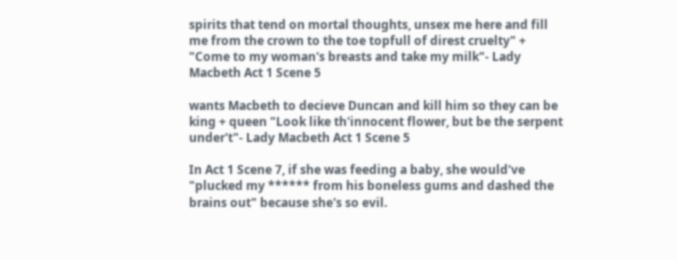spirits that tend on mortal thoughts, unsex me here and fill me from the crown to the toe topfull of direst cruelty" + "Come to my woman's breasts and take my milk"- Lady Macbeth Act 1 Scene 5

wants Macbeth to decieve Duncan and kill him so they can be king + queen "Look like th'innocent flower, but be the serpent under't"- Lady Macbeth Act 1 Scene 5

In Act 1 Scene 7, if she was feeding a baby, she would've "plucked my ****** from his boneless gums and dashed the brains out" because she's so evil.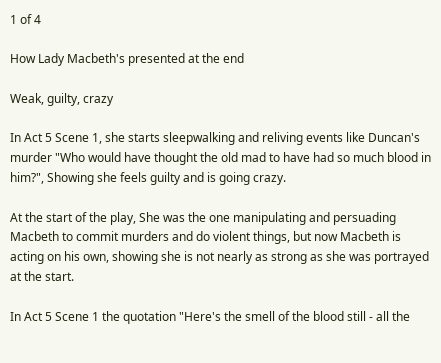1 of 4

How Lady Macbeth's presented at the end

Weak, guilty, crazy

In Act 5 Scene 1, she starts sleepwalking and reliving events like Duncan's murder "Who would have thought the old mad to have had so much blood in him?", Showing she feels guilty and is going crazy.

At the start of the play, She was the one manipulating and persuading Macbeth to commit murders and do violent things, but now Macbeth is acting on his own, showing she is not nearly as strong as she was portrayed at the start.

In Act 5 Scene 1 the quotation "Here's the smell of the blood still - all the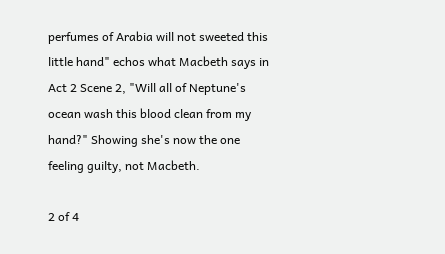perfumes of Arabia will not sweeted this little hand" echos what Macbeth says in Act 2 Scene 2, "Will all of Neptune's ocean wash this blood clean from my hand?" Showing she's now the one feeling guilty, not Macbeth.

2 of 4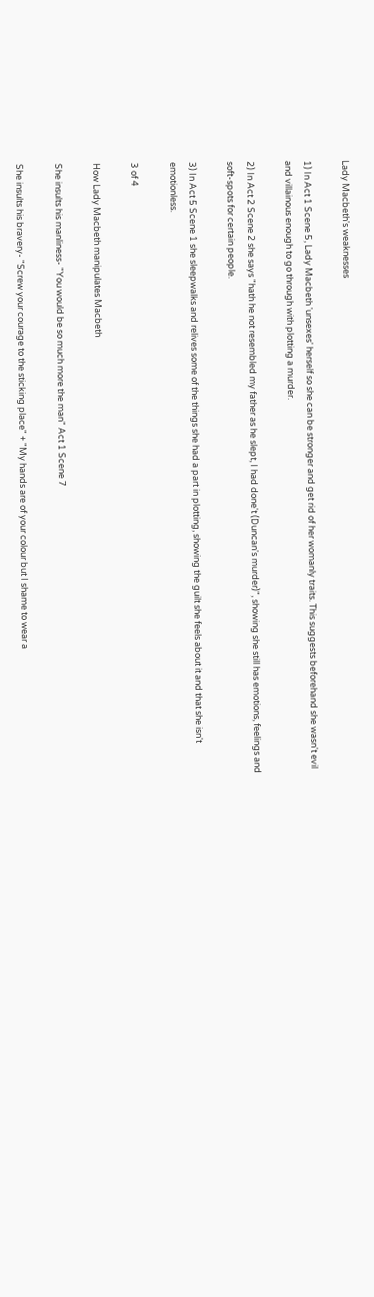Lady Macbeth's weaknesses

1) In Act 1 Scene 5, Lady Macbeth 'unsexes' herself so she can be stronger and get rid of her womanly traits. This suggests beforehand she wasn't evil and villainous enough to go through with plotting a murder.

2) In Act 2 Scene 2 she says "hath he not resembled my father as he slept, I had done't (Duncan's murder)", showing she still has emotions, feelings and soft-spots for certain people.

3) In Act 5 Scene 1 she sleepwalks and relives some of the things she had a part in plotting, showing the guilt she feels about it and that she isn't emotionless.

3 of 4

How Lady Macbeth manipulates Macbeth

She insults his manliness- "You would be so much more the man" Act 1 Scene 7

She insults his bravery- "Screw your courage to the sticking place" + "My hands are of your colour but I shame to wear a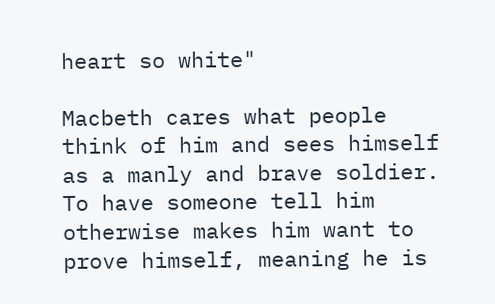heart so white"

Macbeth cares what people think of him and sees himself as a manly and brave soldier. To have someone tell him otherwise makes him want to prove himself, meaning he is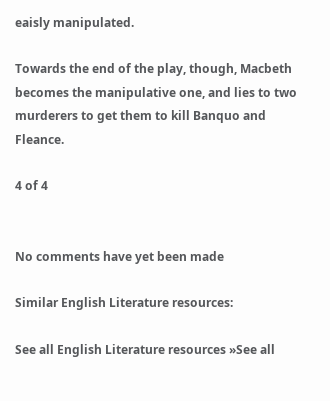eaisly manipulated.

Towards the end of the play, though, Macbeth becomes the manipulative one, and lies to two murderers to get them to kill Banquo and Fleance.

4 of 4


No comments have yet been made

Similar English Literature resources:

See all English Literature resources »See all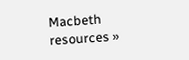Macbeth resources »